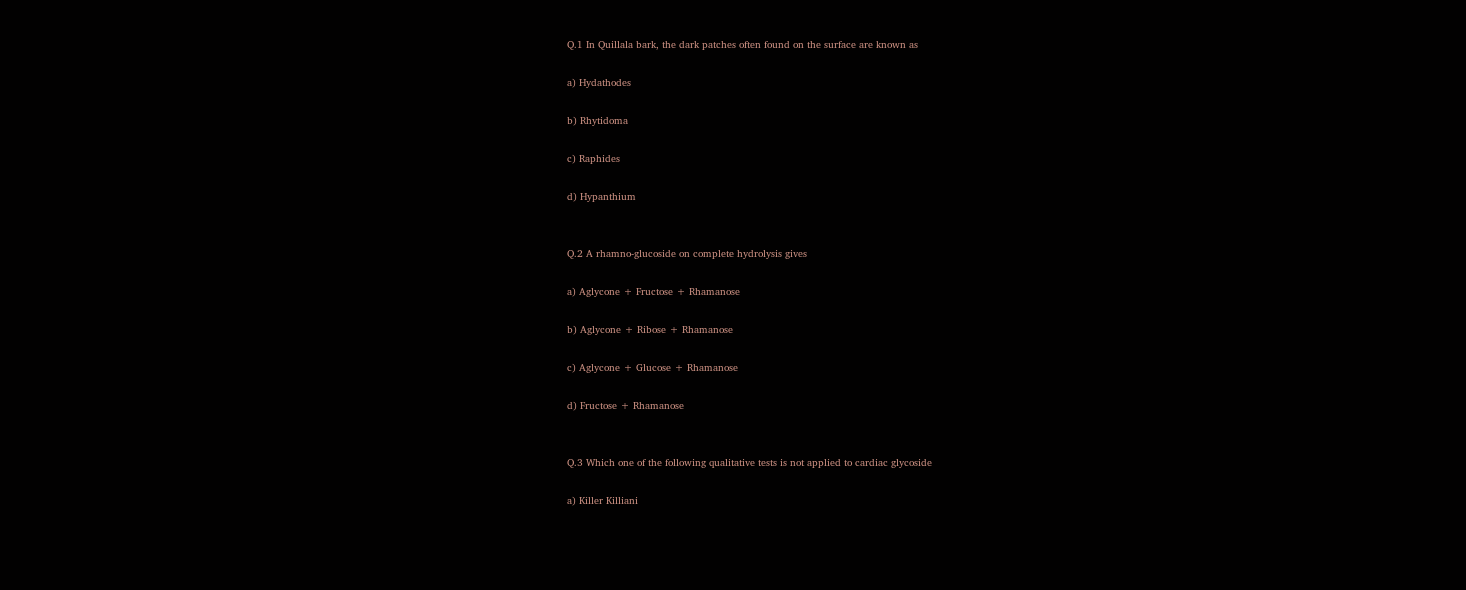Q.1 In Quillala bark, the dark patches often found on the surface are known as

a) Hydathodes

b) Rhytidoma

c) Raphides

d) Hypanthium


Q.2 A rhamno-glucoside on complete hydrolysis gives

a) Aglycone + Fructose + Rhamanose

b) Aglycone + Ribose + Rhamanose

c) Aglycone + Glucose + Rhamanose

d) Fructose + Rhamanose


Q.3 Which one of the following qualitative tests is not applied to cardiac glycoside

a) Killer Killiani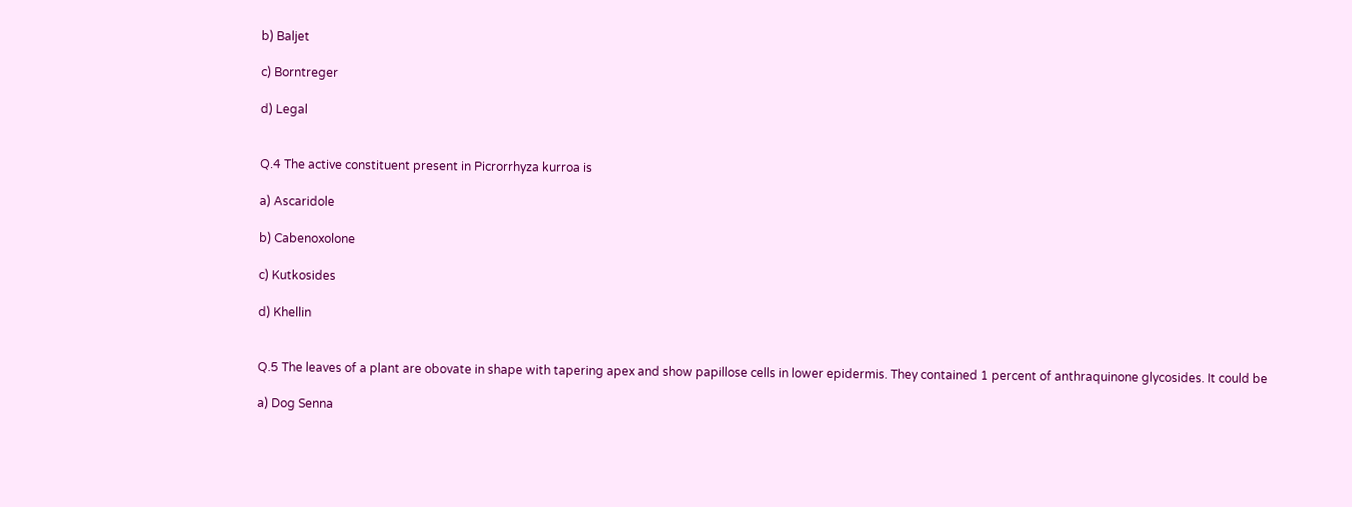b) Baljet

c) Borntreger

d) Legal


Q.4 The active constituent present in Picrorrhyza kurroa is

a) Ascaridole

b) Cabenoxolone

c) Kutkosides

d) Khellin


Q.5 The leaves of a plant are obovate in shape with tapering apex and show papillose cells in lower epidermis. They contained 1 percent of anthraquinone glycosides. It could be

a) Dog Senna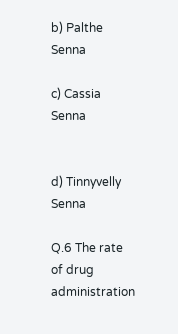b) Palthe Senna

c) Cassia Senna


d) Tinnyvelly Senna

Q.6 The rate of drug administration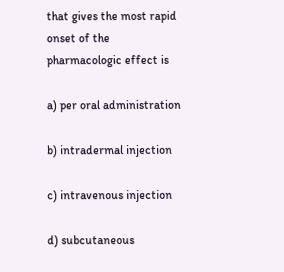that gives the most rapid onset of the pharmacologic effect is

a) per oral administration

b) intradermal injection

c) intravenous injection

d) subcutaneous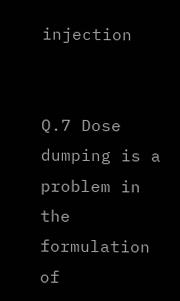injection


Q.7 Dose dumping is a problem in the formulation of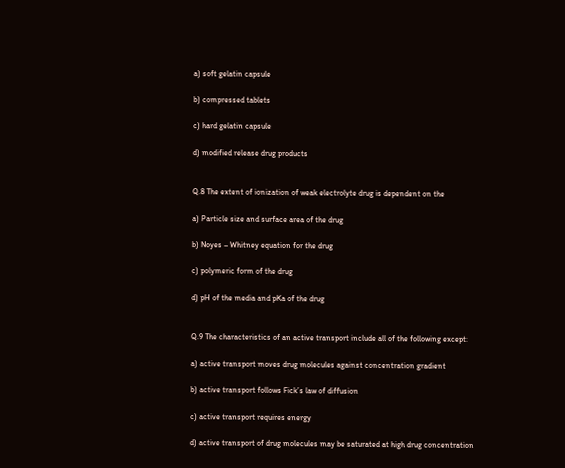a) soft gelatin capsule

b) compressed tablets

c) hard gelatin capsule

d) modified release drug products


Q.8 The extent of ionization of weak electrolyte drug is dependent on the

a) Particle size and surface area of the drug

b) Noyes – Whitney equation for the drug

c) polymeric form of the drug

d) pH of the media and pKa of the drug


Q.9 The characteristics of an active transport include all of the following except:

a) active transport moves drug molecules against concentration gradient

b) active transport follows Fick’s law of diffusion

c) active transport requires energy

d) active transport of drug molecules may be saturated at high drug concentration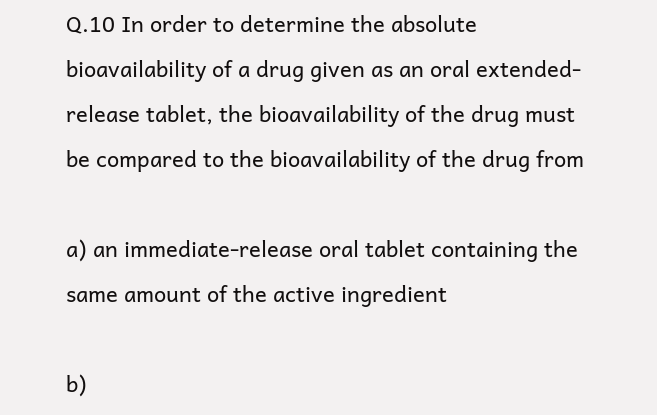Q.10 In order to determine the absolute bioavailability of a drug given as an oral extended-release tablet, the bioavailability of the drug must be compared to the bioavailability of the drug from

a) an immediate-release oral tablet containing the same amount of the active ingredient

b)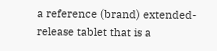a reference (brand) extended-release tablet that is a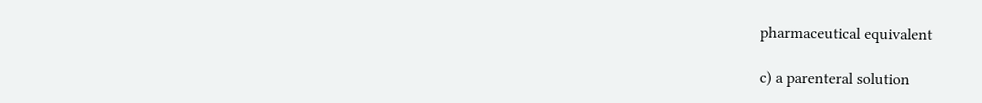pharmaceutical equivalent

c) a parenteral solution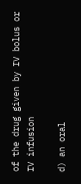of the drug given by IV bolus or IV infusion

d) an oral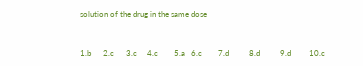solution of the drug in the same dose


1.b      2.c      3.c     4.c        5.a   6.c        7.d          8.d          9.d         10.c